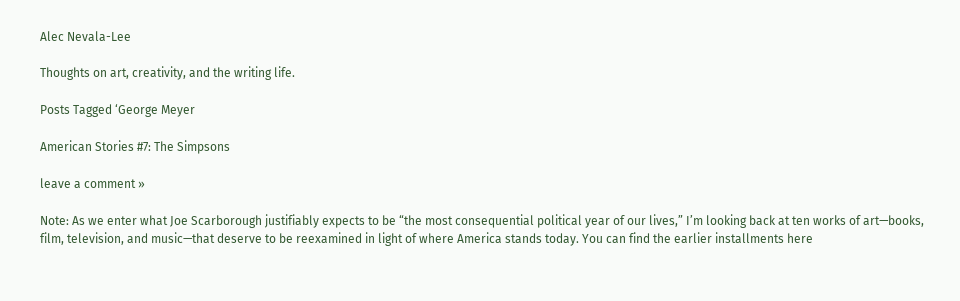Alec Nevala-Lee

Thoughts on art, creativity, and the writing life.

Posts Tagged ‘George Meyer

American Stories #7: The Simpsons

leave a comment »

Note: As we enter what Joe Scarborough justifiably expects to be “the most consequential political year of our lives,” I’m looking back at ten works of art—books, film, television, and music—that deserve to be reexamined in light of where America stands today. You can find the earlier installments here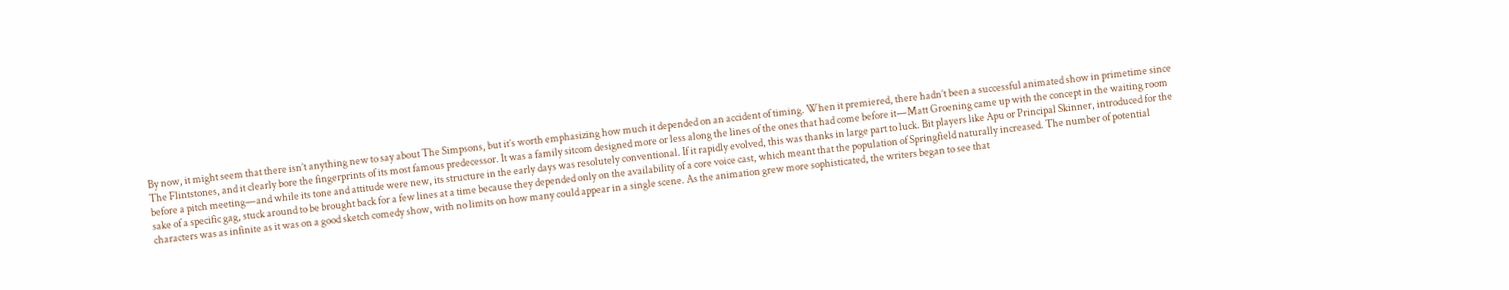By now, it might seem that there isn’t anything new to say about The Simpsons, but it’s worth emphasizing how much it depended on an accident of timing. When it premiered, there hadn’t been a successful animated show in primetime since The Flintstones, and it clearly bore the fingerprints of its most famous predecessor. It was a family sitcom designed more or less along the lines of the ones that had come before it—Matt Groening came up with the concept in the waiting room before a pitch meeting—and while its tone and attitude were new, its structure in the early days was resolutely conventional. If it rapidly evolved, this was thanks in large part to luck. Bit players like Apu or Principal Skinner, introduced for the sake of a specific gag, stuck around to be brought back for a few lines at a time because they depended only on the availability of a core voice cast, which meant that the population of Springfield naturally increased. The number of potential characters was as infinite as it was on a good sketch comedy show, with no limits on how many could appear in a single scene. As the animation grew more sophisticated, the writers began to see that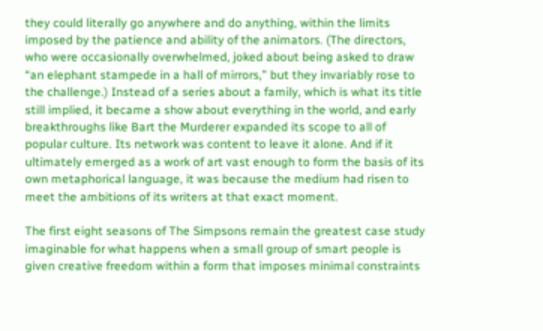they could literally go anywhere and do anything, within the limits imposed by the patience and ability of the animators. (The directors, who were occasionally overwhelmed, joked about being asked to draw “an elephant stampede in a hall of mirrors,” but they invariably rose to the challenge.) Instead of a series about a family, which is what its title still implied, it became a show about everything in the world, and early breakthroughs like Bart the Murderer expanded its scope to all of popular culture. Its network was content to leave it alone. And if it ultimately emerged as a work of art vast enough to form the basis of its own metaphorical language, it was because the medium had risen to meet the ambitions of its writers at that exact moment.

The first eight seasons of The Simpsons remain the greatest case study imaginable for what happens when a small group of smart people is given creative freedom within a form that imposes minimal constraints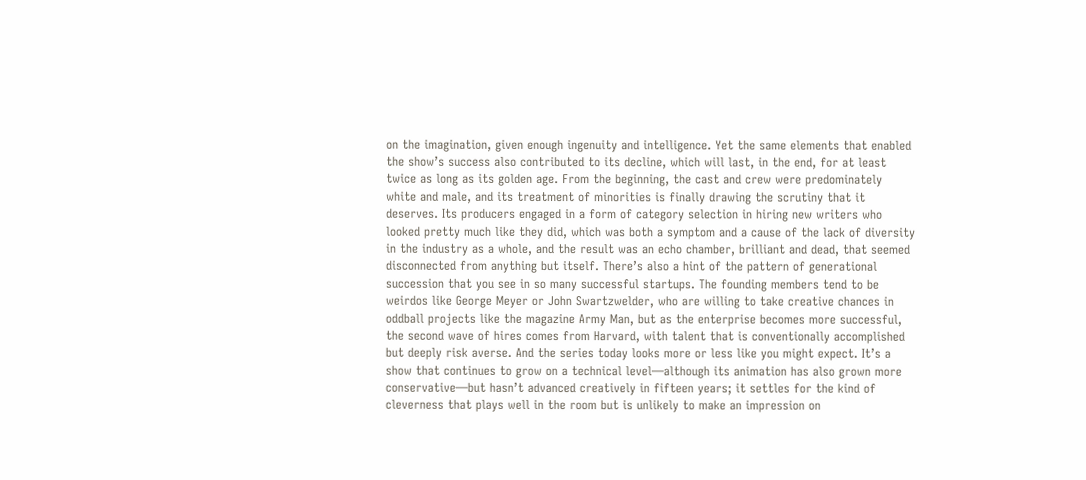on the imagination, given enough ingenuity and intelligence. Yet the same elements that enabled the show’s success also contributed to its decline, which will last, in the end, for at least twice as long as its golden age. From the beginning, the cast and crew were predominately white and male, and its treatment of minorities is finally drawing the scrutiny that it deserves. Its producers engaged in a form of category selection in hiring new writers who looked pretty much like they did, which was both a symptom and a cause of the lack of diversity in the industry as a whole, and the result was an echo chamber, brilliant and dead, that seemed disconnected from anything but itself. There’s also a hint of the pattern of generational succession that you see in so many successful startups. The founding members tend to be weirdos like George Meyer or John Swartzwelder, who are willing to take creative chances in oddball projects like the magazine Army Man, but as the enterprise becomes more successful, the second wave of hires comes from Harvard, with talent that is conventionally accomplished but deeply risk averse. And the series today looks more or less like you might expect. It’s a show that continues to grow on a technical level—although its animation has also grown more conservative—but hasn’t advanced creatively in fifteen years; it settles for the kind of cleverness that plays well in the room but is unlikely to make an impression on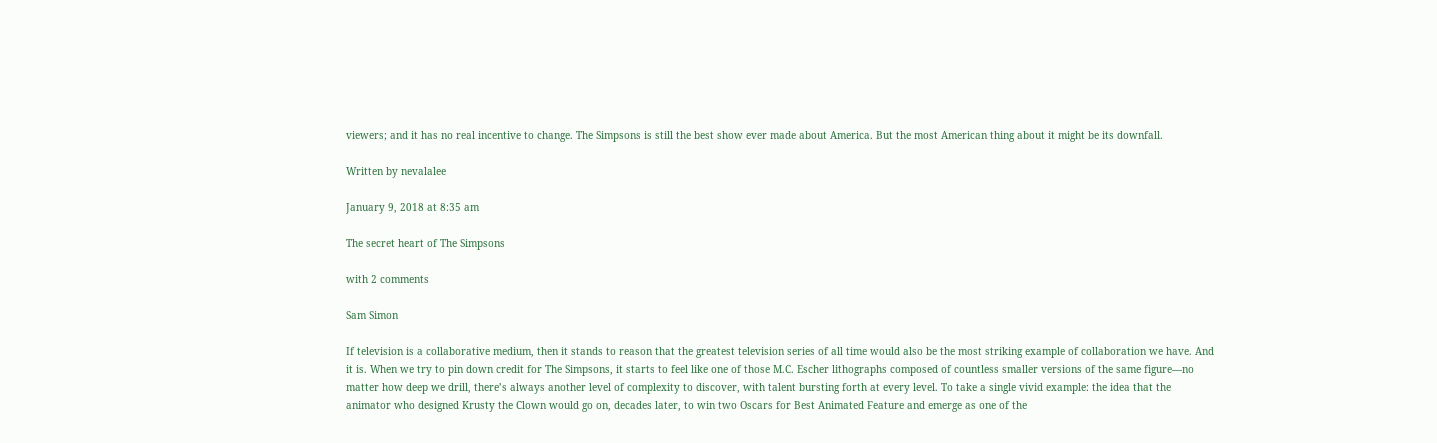viewers; and it has no real incentive to change. The Simpsons is still the best show ever made about America. But the most American thing about it might be its downfall.

Written by nevalalee

January 9, 2018 at 8:35 am

The secret heart of The Simpsons

with 2 comments

Sam Simon

If television is a collaborative medium, then it stands to reason that the greatest television series of all time would also be the most striking example of collaboration we have. And it is. When we try to pin down credit for The Simpsons, it starts to feel like one of those M.C. Escher lithographs composed of countless smaller versions of the same figure—no matter how deep we drill, there’s always another level of complexity to discover, with talent bursting forth at every level. To take a single vivid example: the idea that the animator who designed Krusty the Clown would go on, decades later, to win two Oscars for Best Animated Feature and emerge as one of the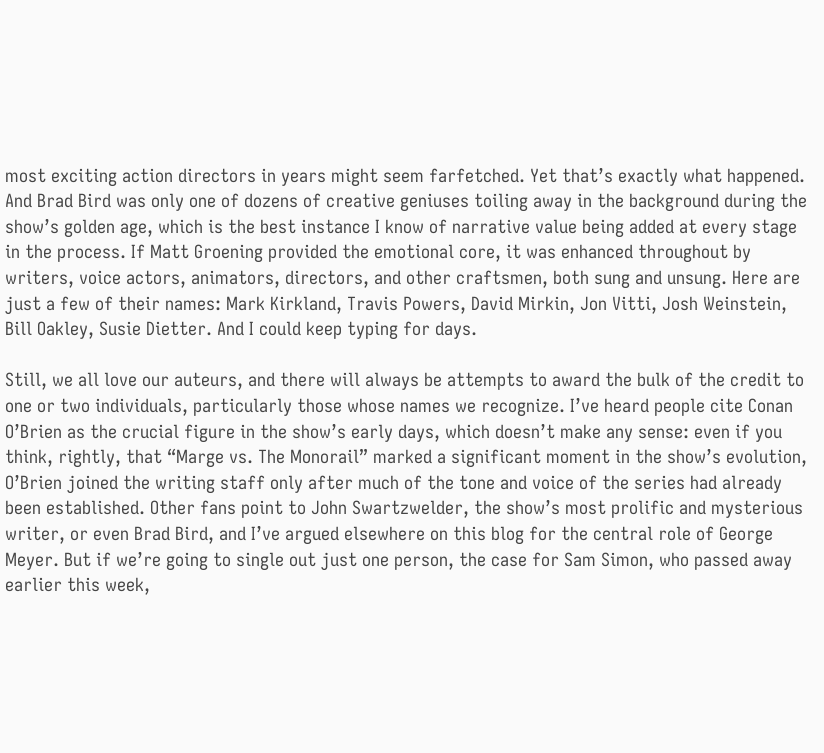most exciting action directors in years might seem farfetched. Yet that’s exactly what happened. And Brad Bird was only one of dozens of creative geniuses toiling away in the background during the show’s golden age, which is the best instance I know of narrative value being added at every stage in the process. If Matt Groening provided the emotional core, it was enhanced throughout by writers, voice actors, animators, directors, and other craftsmen, both sung and unsung. Here are just a few of their names: Mark Kirkland, Travis Powers, David Mirkin, Jon Vitti, Josh Weinstein, Bill Oakley, Susie Dietter. And I could keep typing for days.

Still, we all love our auteurs, and there will always be attempts to award the bulk of the credit to one or two individuals, particularly those whose names we recognize. I’ve heard people cite Conan O’Brien as the crucial figure in the show’s early days, which doesn’t make any sense: even if you think, rightly, that “Marge vs. The Monorail” marked a significant moment in the show’s evolution, O’Brien joined the writing staff only after much of the tone and voice of the series had already been established. Other fans point to John Swartzwelder, the show’s most prolific and mysterious writer, or even Brad Bird, and I’ve argued elsewhere on this blog for the central role of George Meyer. But if we’re going to single out just one person, the case for Sam Simon, who passed away earlier this week,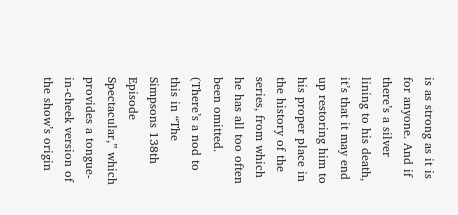is as strong as it is for anyone. And if there’s a silver lining to his death, it’s that it may end up restoring him to his proper place in the history of the series, from which he has all too often been omitted. (There’s a nod to this in “The Simpsons 138th Episode Spectacular,” which provides a tongue-in-cheek version of the show’s origin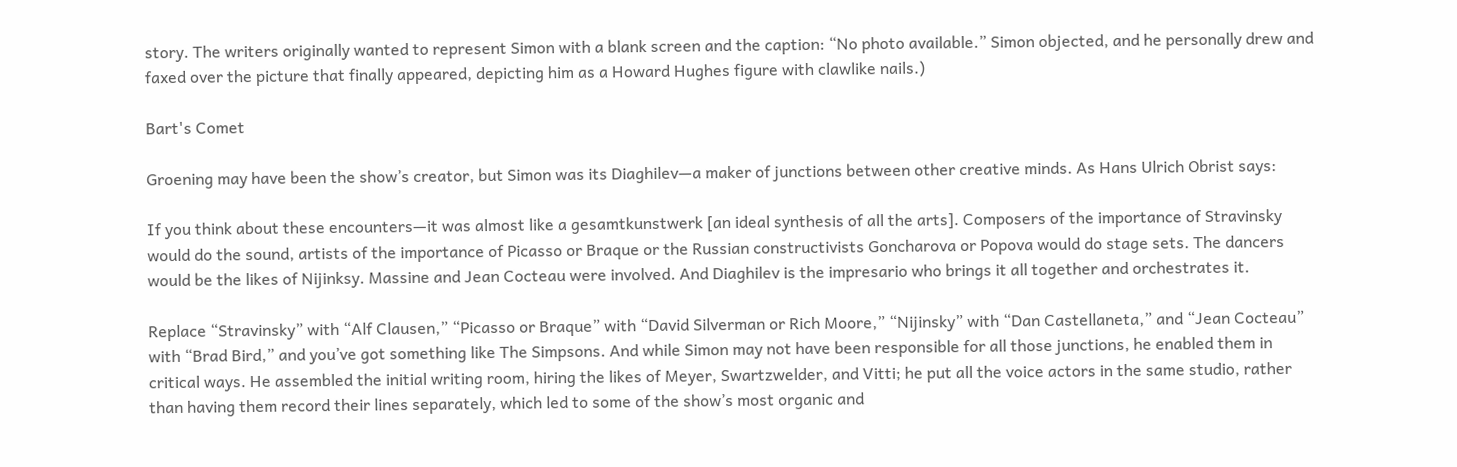story. The writers originally wanted to represent Simon with a blank screen and the caption: “No photo available.” Simon objected, and he personally drew and faxed over the picture that finally appeared, depicting him as a Howard Hughes figure with clawlike nails.)

Bart's Comet

Groening may have been the show’s creator, but Simon was its Diaghilev—a maker of junctions between other creative minds. As Hans Ulrich Obrist says:

If you think about these encounters—it was almost like a gesamtkunstwerk [an ideal synthesis of all the arts]. Composers of the importance of Stravinsky would do the sound, artists of the importance of Picasso or Braque or the Russian constructivists Goncharova or Popova would do stage sets. The dancers would be the likes of Nijinksy. Massine and Jean Cocteau were involved. And Diaghilev is the impresario who brings it all together and orchestrates it.

Replace “Stravinsky” with “Alf Clausen,” “Picasso or Braque” with “David Silverman or Rich Moore,” “Nijinsky” with “Dan Castellaneta,” and “Jean Cocteau” with “Brad Bird,” and you’ve got something like The Simpsons. And while Simon may not have been responsible for all those junctions, he enabled them in critical ways. He assembled the initial writing room, hiring the likes of Meyer, Swartzwelder, and Vitti; he put all the voice actors in the same studio, rather than having them record their lines separately, which led to some of the show’s most organic and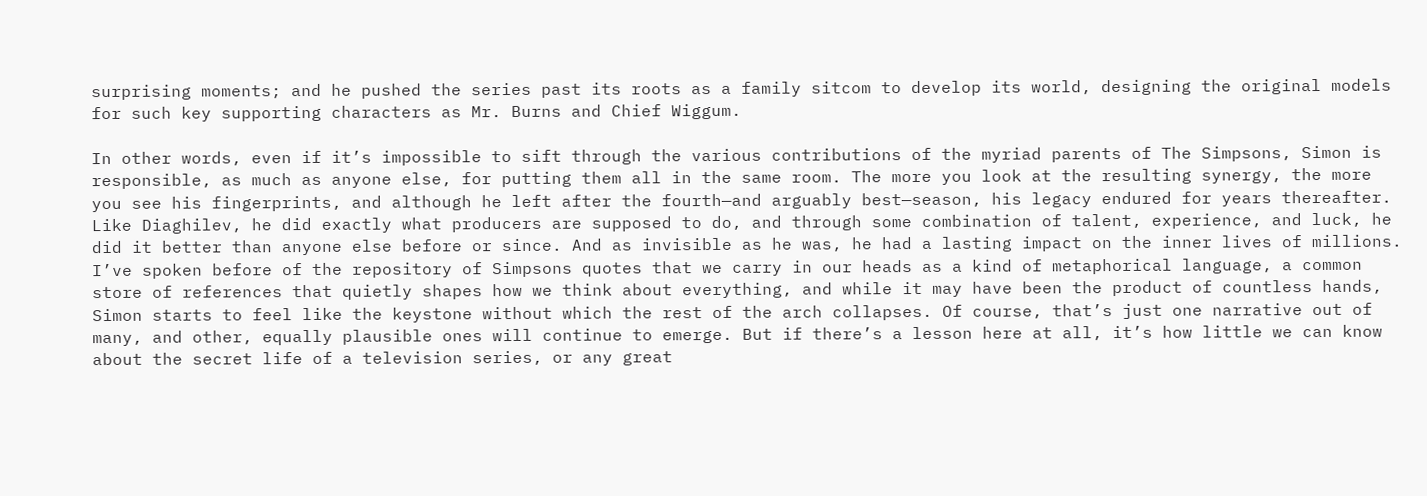surprising moments; and he pushed the series past its roots as a family sitcom to develop its world, designing the original models for such key supporting characters as Mr. Burns and Chief Wiggum.

In other words, even if it’s impossible to sift through the various contributions of the myriad parents of The Simpsons, Simon is responsible, as much as anyone else, for putting them all in the same room. The more you look at the resulting synergy, the more you see his fingerprints, and although he left after the fourth—and arguably best—season, his legacy endured for years thereafter. Like Diaghilev, he did exactly what producers are supposed to do, and through some combination of talent, experience, and luck, he did it better than anyone else before or since. And as invisible as he was, he had a lasting impact on the inner lives of millions. I’ve spoken before of the repository of Simpsons quotes that we carry in our heads as a kind of metaphorical language, a common store of references that quietly shapes how we think about everything, and while it may have been the product of countless hands, Simon starts to feel like the keystone without which the rest of the arch collapses. Of course, that’s just one narrative out of many, and other, equally plausible ones will continue to emerge. But if there’s a lesson here at all, it’s how little we can know about the secret life of a television series, or any great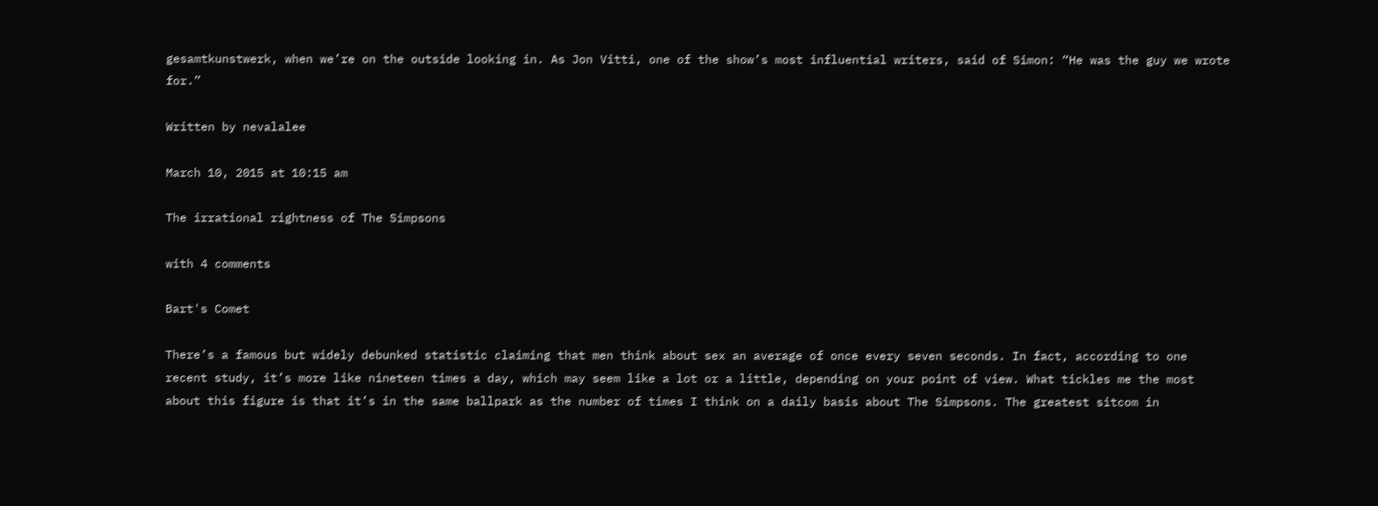gesamtkunstwerk, when we’re on the outside looking in. As Jon Vitti, one of the show’s most influential writers, said of Simon: “He was the guy we wrote for.”

Written by nevalalee

March 10, 2015 at 10:15 am

The irrational rightness of The Simpsons

with 4 comments

Bart's Comet

There’s a famous but widely debunked statistic claiming that men think about sex an average of once every seven seconds. In fact, according to one recent study, it’s more like nineteen times a day, which may seem like a lot or a little, depending on your point of view. What tickles me the most about this figure is that it’s in the same ballpark as the number of times I think on a daily basis about The Simpsons. The greatest sitcom in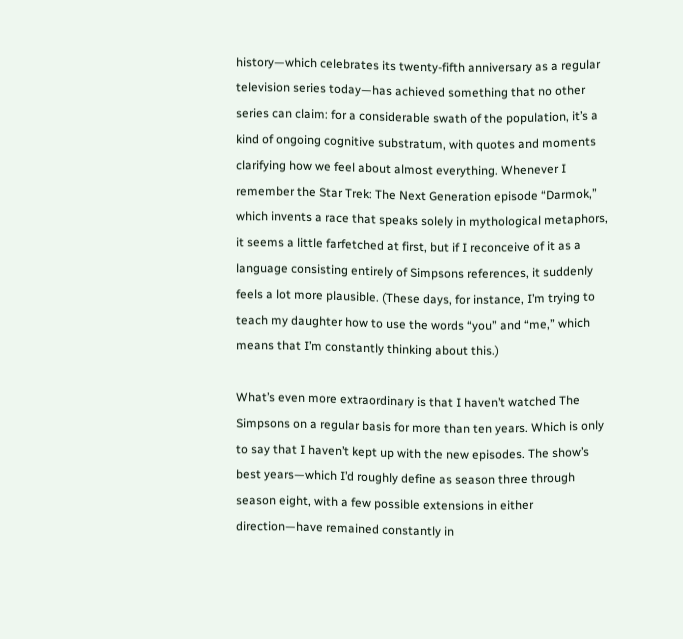history—which celebrates its twenty-fifth anniversary as a regular television series today—has achieved something that no other series can claim: for a considerable swath of the population, it’s a kind of ongoing cognitive substratum, with quotes and moments clarifying how we feel about almost everything. Whenever I remember the Star Trek: The Next Generation episode “Darmok,” which invents a race that speaks solely in mythological metaphors, it seems a little farfetched at first, but if I reconceive of it as a language consisting entirely of Simpsons references, it suddenly feels a lot more plausible. (These days, for instance, I’m trying to teach my daughter how to use the words “you” and “me,” which means that I’m constantly thinking about this.)

What’s even more extraordinary is that I haven’t watched The Simpsons on a regular basis for more than ten years. Which is only to say that I haven’t kept up with the new episodes. The show’s best years—which I’d roughly define as season three through season eight, with a few possible extensions in either direction—have remained constantly in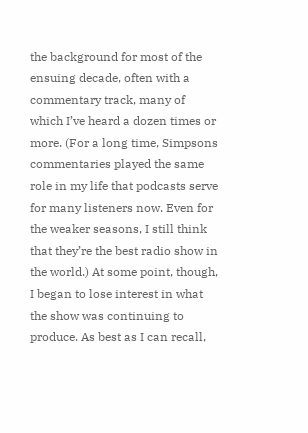the background for most of the ensuing decade, often with a commentary track, many of which I’ve heard a dozen times or more. (For a long time, Simpsons commentaries played the same role in my life that podcasts serve for many listeners now. Even for the weaker seasons, I still think that they’re the best radio show in the world.) At some point, though, I began to lose interest in what the show was continuing to produce. As best as I can recall,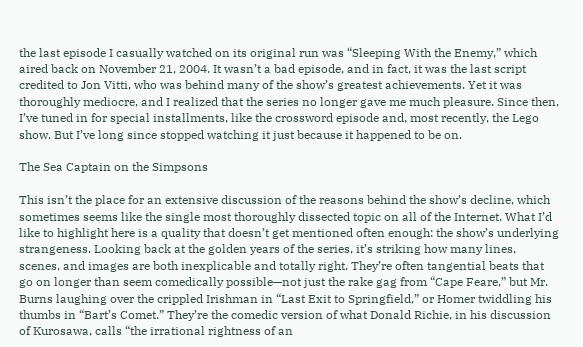the last episode I casually watched on its original run was “Sleeping With the Enemy,” which aired back on November 21, 2004. It wasn’t a bad episode, and in fact, it was the last script credited to Jon Vitti, who was behind many of the show’s greatest achievements. Yet it was thoroughly mediocre, and I realized that the series no longer gave me much pleasure. Since then, I’ve tuned in for special installments, like the crossword episode and, most recently, the Lego show. But I’ve long since stopped watching it just because it happened to be on.

The Sea Captain on the Simpsons

This isn’t the place for an extensive discussion of the reasons behind the show’s decline, which sometimes seems like the single most thoroughly dissected topic on all of the Internet. What I’d like to highlight here is a quality that doesn’t get mentioned often enough: the show’s underlying strangeness. Looking back at the golden years of the series, it’s striking how many lines, scenes, and images are both inexplicable and totally right. They’re often tangential beats that go on longer than seem comedically possible—not just the rake gag from “Cape Feare,” but Mr. Burns laughing over the crippled Irishman in “Last Exit to Springfield,” or Homer twiddling his thumbs in “Bart’s Comet.” They’re the comedic version of what Donald Richie, in his discussion of Kurosawa, calls “the irrational rightness of an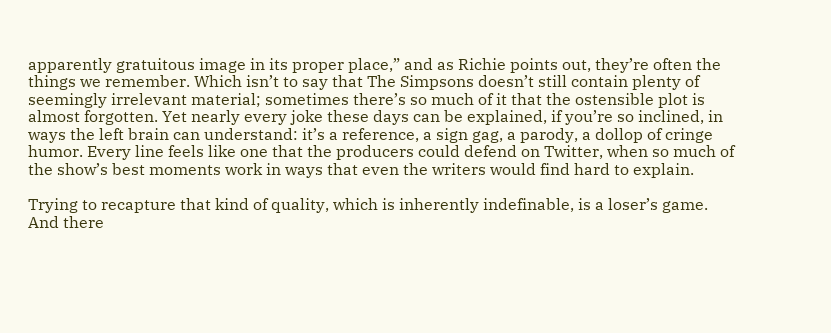apparently gratuitous image in its proper place,” and as Richie points out, they’re often the things we remember. Which isn’t to say that The Simpsons doesn’t still contain plenty of seemingly irrelevant material; sometimes there’s so much of it that the ostensible plot is almost forgotten. Yet nearly every joke these days can be explained, if you’re so inclined, in ways the left brain can understand: it’s a reference, a sign gag, a parody, a dollop of cringe humor. Every line feels like one that the producers could defend on Twitter, when so much of the show’s best moments work in ways that even the writers would find hard to explain.

Trying to recapture that kind of quality, which is inherently indefinable, is a loser’s game. And there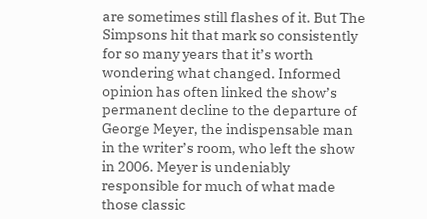are sometimes still flashes of it. But The Simpsons hit that mark so consistently for so many years that it’s worth wondering what changed. Informed opinion has often linked the show’s permanent decline to the departure of George Meyer, the indispensable man in the writer’s room, who left the show in 2006. Meyer is undeniably responsible for much of what made those classic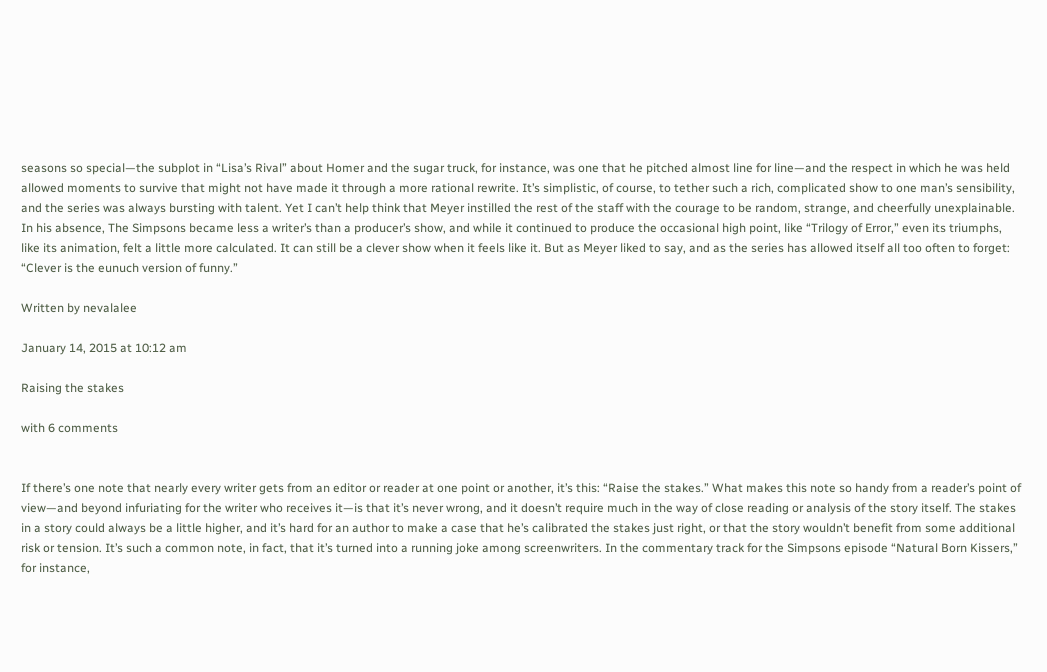seasons so special—the subplot in “Lisa’s Rival” about Homer and the sugar truck, for instance, was one that he pitched almost line for line—and the respect in which he was held allowed moments to survive that might not have made it through a more rational rewrite. It’s simplistic, of course, to tether such a rich, complicated show to one man’s sensibility, and the series was always bursting with talent. Yet I can’t help think that Meyer instilled the rest of the staff with the courage to be random, strange, and cheerfully unexplainable. In his absence, The Simpsons became less a writer’s than a producer’s show, and while it continued to produce the occasional high point, like “Trilogy of Error,” even its triumphs, like its animation, felt a little more calculated. It can still be a clever show when it feels like it. But as Meyer liked to say, and as the series has allowed itself all too often to forget: “Clever is the eunuch version of funny.”

Written by nevalalee

January 14, 2015 at 10:12 am

Raising the stakes

with 6 comments


If there’s one note that nearly every writer gets from an editor or reader at one point or another, it’s this: “Raise the stakes.” What makes this note so handy from a reader’s point of view—and beyond infuriating for the writer who receives it—is that it’s never wrong, and it doesn’t require much in the way of close reading or analysis of the story itself. The stakes in a story could always be a little higher, and it’s hard for an author to make a case that he’s calibrated the stakes just right, or that the story wouldn’t benefit from some additional risk or tension. It’s such a common note, in fact, that it’s turned into a running joke among screenwriters. In the commentary track for the Simpsons episode “Natural Born Kissers,” for instance,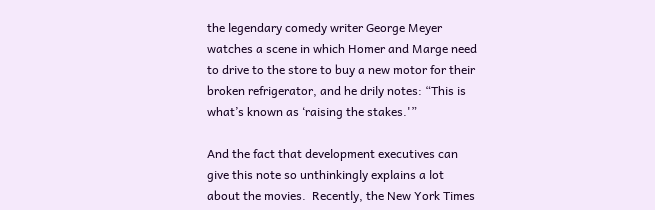the legendary comedy writer George Meyer watches a scene in which Homer and Marge need to drive to the store to buy a new motor for their broken refrigerator, and he drily notes: “This is what’s known as ‘raising the stakes.'”

And the fact that development executives can give this note so unthinkingly explains a lot about the movies.  Recently, the New York Times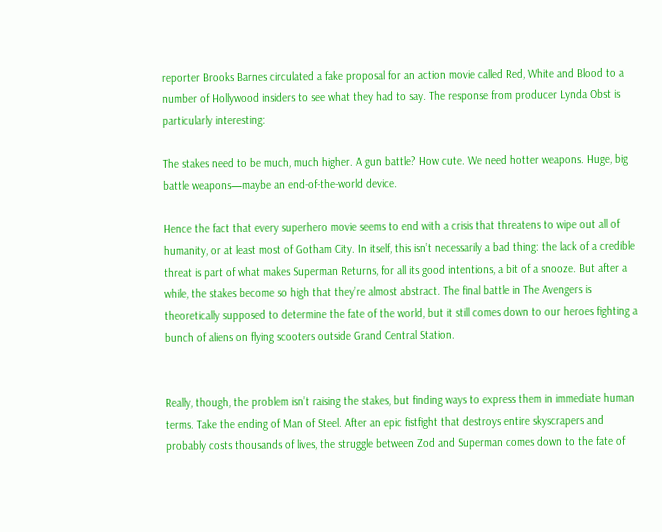reporter Brooks Barnes circulated a fake proposal for an action movie called Red, White and Blood to a number of Hollywood insiders to see what they had to say. The response from producer Lynda Obst is particularly interesting:

The stakes need to be much, much higher. A gun battle? How cute. We need hotter weapons. Huge, big battle weapons—maybe an end-of-the-world device.

Hence the fact that every superhero movie seems to end with a crisis that threatens to wipe out all of humanity, or at least most of Gotham City. In itself, this isn’t necessarily a bad thing: the lack of a credible threat is part of what makes Superman Returns, for all its good intentions, a bit of a snooze. But after a while, the stakes become so high that they’re almost abstract. The final battle in The Avengers is theoretically supposed to determine the fate of the world, but it still comes down to our heroes fighting a bunch of aliens on flying scooters outside Grand Central Station.


Really, though, the problem isn’t raising the stakes, but finding ways to express them in immediate human terms. Take the ending of Man of Steel. After an epic fistfight that destroys entire skyscrapers and probably costs thousands of lives, the struggle between Zod and Superman comes down to the fate of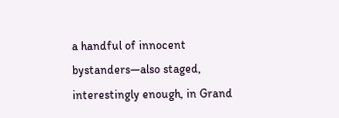a handful of innocent bystanders—also staged, interestingly enough, in Grand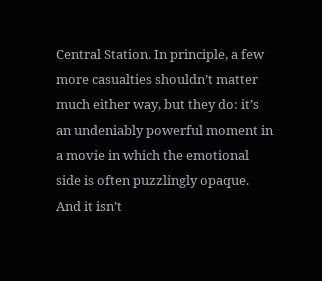Central Station. In principle, a few more casualties shouldn’t matter much either way, but they do: it’s an undeniably powerful moment in a movie in which the emotional side is often puzzlingly opaque. And it isn’t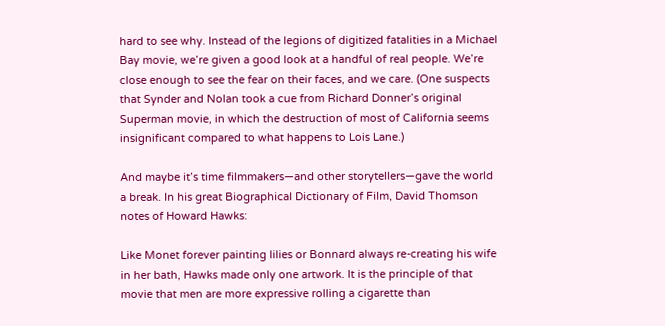hard to see why. Instead of the legions of digitized fatalities in a Michael Bay movie, we’re given a good look at a handful of real people. We’re close enough to see the fear on their faces, and we care. (One suspects that Synder and Nolan took a cue from Richard Donner’s original Superman movie, in which the destruction of most of California seems insignificant compared to what happens to Lois Lane.)

And maybe it’s time filmmakers—and other storytellers—gave the world a break. In his great Biographical Dictionary of Film, David Thomson notes of Howard Hawks:

Like Monet forever painting lilies or Bonnard always re-creating his wife in her bath, Hawks made only one artwork. It is the principle of that movie that men are more expressive rolling a cigarette than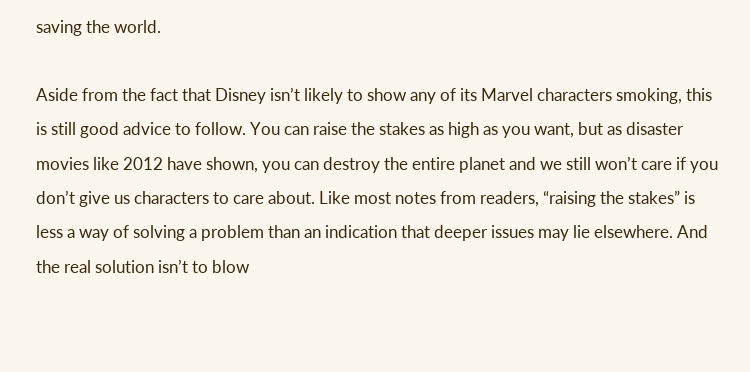saving the world.

Aside from the fact that Disney isn’t likely to show any of its Marvel characters smoking, this is still good advice to follow. You can raise the stakes as high as you want, but as disaster movies like 2012 have shown, you can destroy the entire planet and we still won’t care if you don’t give us characters to care about. Like most notes from readers, “raising the stakes” is less a way of solving a problem than an indication that deeper issues may lie elsewhere. And the real solution isn’t to blow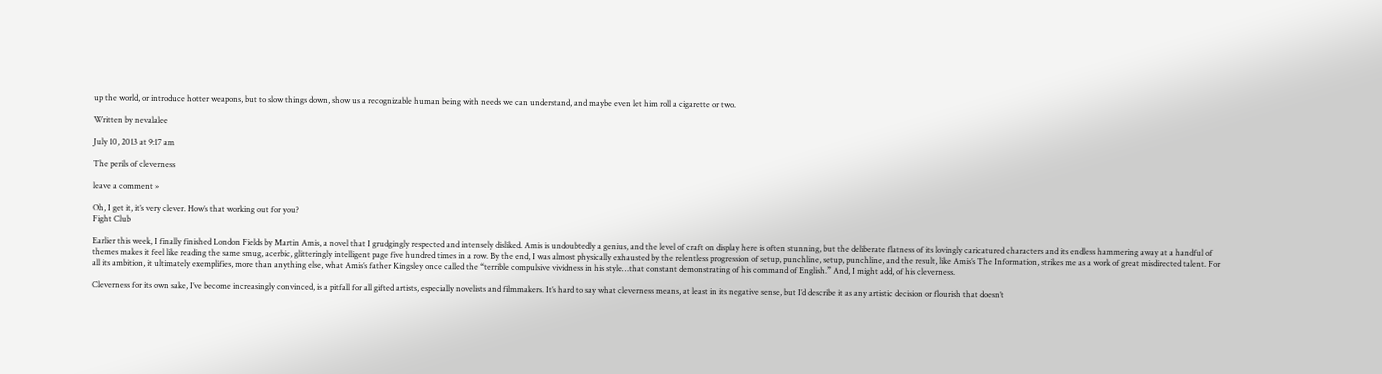up the world, or introduce hotter weapons, but to slow things down, show us a recognizable human being with needs we can understand, and maybe even let him roll a cigarette or two.

Written by nevalalee

July 10, 2013 at 9:17 am

The perils of cleverness

leave a comment »

Oh, I get it, it’s very clever. How’s that working out for you?
Fight Club

Earlier this week, I finally finished London Fields by Martin Amis, a novel that I grudgingly respected and intensely disliked. Amis is undoubtedly a genius, and the level of craft on display here is often stunning, but the deliberate flatness of its lovingly caricatured characters and its endless hammering away at a handful of themes makes it feel like reading the same smug, acerbic, glitteringly intelligent page five hundred times in a row. By the end, I was almost physically exhausted by the relentless progression of setup, punchline, setup, punchline, and the result, like Amis’s The Information, strikes me as a work of great misdirected talent. For all its ambition, it ultimately exemplifies, more than anything else, what Amis’s father Kingsley once called the “terrible compulsive vividness in his style…that constant demonstrating of his command of English.” And, I might add, of his cleverness.

Cleverness for its own sake, I’ve become increasingly convinced, is a pitfall for all gifted artists, especially novelists and filmmakers. It’s hard to say what cleverness means, at least in its negative sense, but I’d describe it as any artistic decision or flourish that doesn’t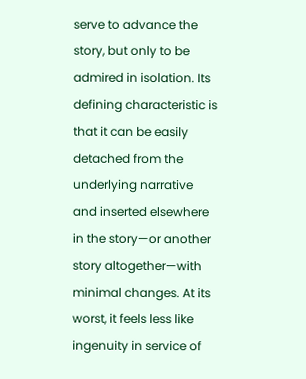serve to advance the story, but only to be admired in isolation. Its defining characteristic is that it can be easily detached from the underlying narrative and inserted elsewhere in the story—or another story altogether—with minimal changes. At its worst, it feels less like ingenuity in service of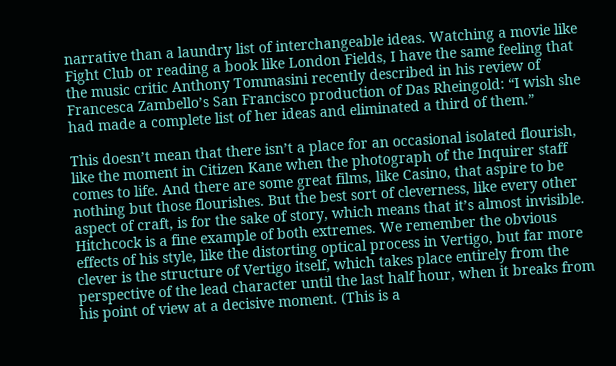narrative than a laundry list of interchangeable ideas. Watching a movie like Fight Club or reading a book like London Fields, I have the same feeling that the music critic Anthony Tommasini recently described in his review of Francesca Zambello’s San Francisco production of Das Rheingold: “I wish she had made a complete list of her ideas and eliminated a third of them.”

This doesn’t mean that there isn’t a place for an occasional isolated flourish, like the moment in Citizen Kane when the photograph of the Inquirer staff comes to life. And there are some great films, like Casino, that aspire to be nothing but those flourishes. But the best sort of cleverness, like every other aspect of craft, is for the sake of story, which means that it’s almost invisible. Hitchcock is a fine example of both extremes. We remember the obvious effects of his style, like the distorting optical process in Vertigo, but far more clever is the structure of Vertigo itself, which takes place entirely from the perspective of the lead character until the last half hour, when it breaks from his point of view at a decisive moment. (This is a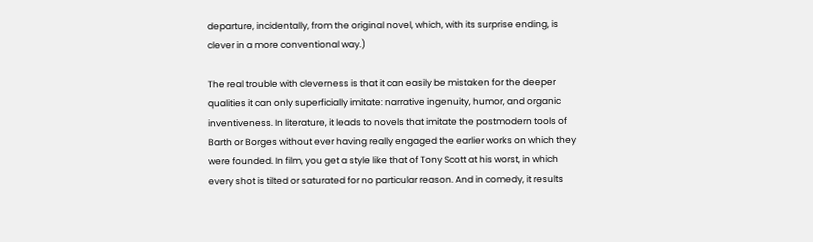departure, incidentally, from the original novel, which, with its surprise ending, is clever in a more conventional way.)

The real trouble with cleverness is that it can easily be mistaken for the deeper qualities it can only superficially imitate: narrative ingenuity, humor, and organic inventiveness. In literature, it leads to novels that imitate the postmodern tools of Barth or Borges without ever having really engaged the earlier works on which they were founded. In film, you get a style like that of Tony Scott at his worst, in which every shot is tilted or saturated for no particular reason. And in comedy, it results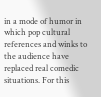in a mode of humor in which pop cultural references and winks to the audience have replaced real comedic situations. For this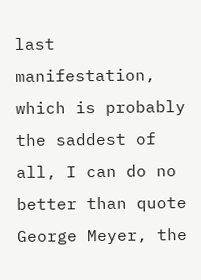last manifestation, which is probably the saddest of all, I can do no better than quote George Meyer, the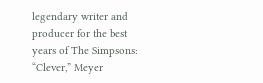legendary writer and producer for the best years of The Simpsons: “Clever,” Meyer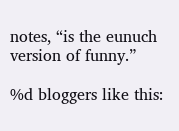notes, “is the eunuch version of funny.”

%d bloggers like this: